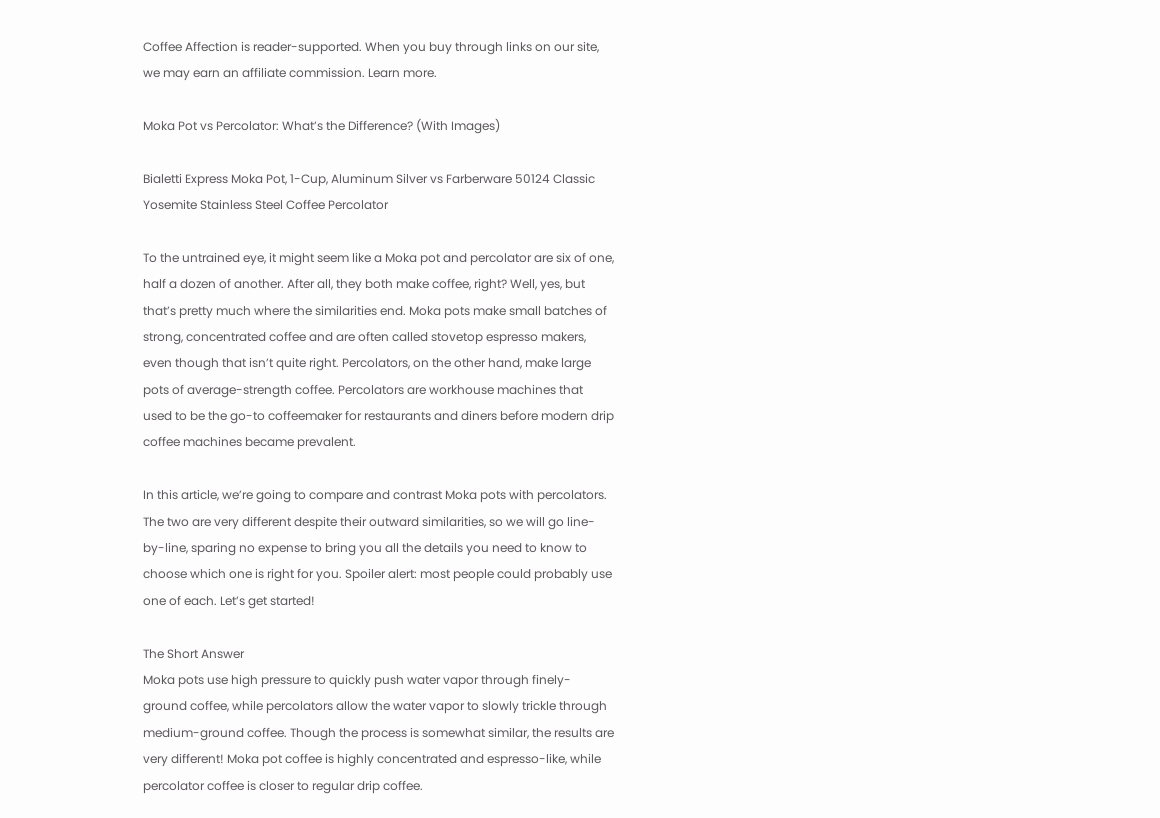Coffee Affection is reader-supported. When you buy through links on our site, we may earn an affiliate commission. Learn more.

Moka Pot vs Percolator: What’s the Difference? (With Images)

Bialetti Express Moka Pot, 1-Cup, Aluminum Silver vs Farberware 50124 Classic Yosemite Stainless Steel Coffee Percolator

To the untrained eye, it might seem like a Moka pot and percolator are six of one, half a dozen of another. After all, they both make coffee, right? Well, yes, but that’s pretty much where the similarities end. Moka pots make small batches of strong, concentrated coffee and are often called stovetop espresso makers, even though that isn’t quite right. Percolators, on the other hand, make large pots of average-strength coffee. Percolators are workhouse machines that used to be the go-to coffeemaker for restaurants and diners before modern drip coffee machines became prevalent.

In this article, we’re going to compare and contrast Moka pots with percolators. The two are very different despite their outward similarities, so we will go line-by-line, sparing no expense to bring you all the details you need to know to choose which one is right for you. Spoiler alert: most people could probably use one of each. Let’s get started!

The Short Answer
Moka pots use high pressure to quickly push water vapor through finely-ground coffee, while percolators allow the water vapor to slowly trickle through medium-ground coffee. Though the process is somewhat similar, the results are very different! Moka pot coffee is highly concentrated and espresso-like, while percolator coffee is closer to regular drip coffee.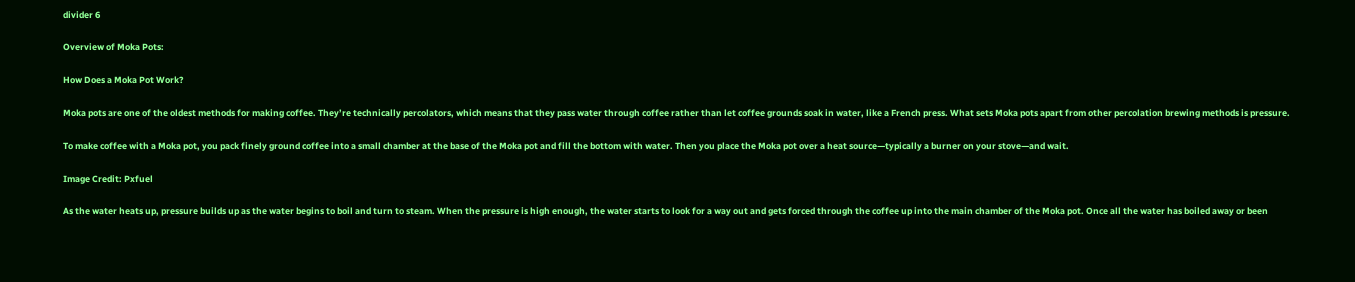divider 6

Overview of Moka Pots:

How Does a Moka Pot Work?

Moka pots are one of the oldest methods for making coffee. They’re technically percolators, which means that they pass water through coffee rather than let coffee grounds soak in water, like a French press. What sets Moka pots apart from other percolation brewing methods is pressure.

To make coffee with a Moka pot, you pack finely ground coffee into a small chamber at the base of the Moka pot and fill the bottom with water. Then you place the Moka pot over a heat source—typically a burner on your stove—and wait.

Image Credit: Pxfuel

As the water heats up, pressure builds up as the water begins to boil and turn to steam. When the pressure is high enough, the water starts to look for a way out and gets forced through the coffee up into the main chamber of the Moka pot. Once all the water has boiled away or been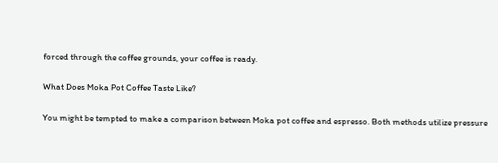forced through the coffee grounds, your coffee is ready.

What Does Moka Pot Coffee Taste Like?

You might be tempted to make a comparison between Moka pot coffee and espresso. Both methods utilize pressure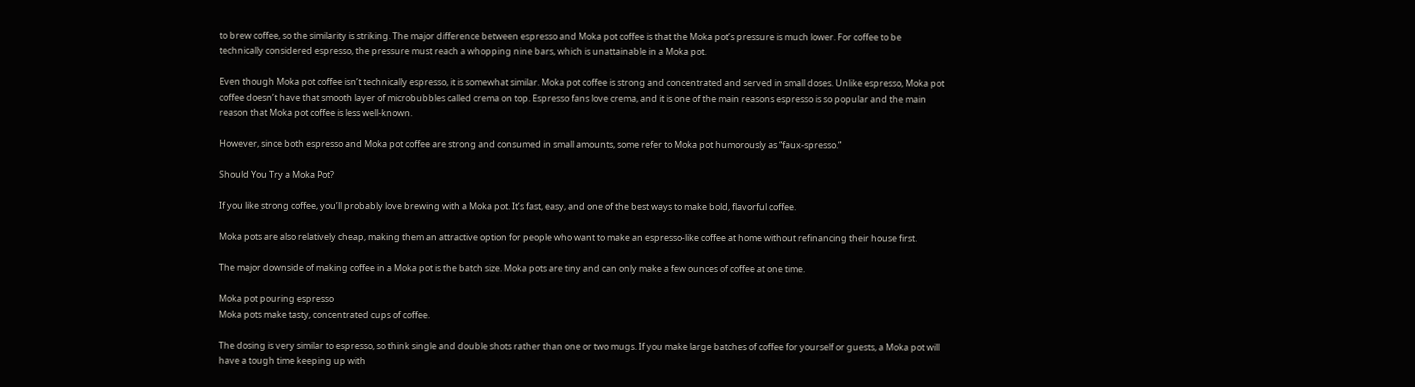to brew coffee, so the similarity is striking. The major difference between espresso and Moka pot coffee is that the Moka pot’s pressure is much lower. For coffee to be technically considered espresso, the pressure must reach a whopping nine bars, which is unattainable in a Moka pot.

Even though Moka pot coffee isn’t technically espresso, it is somewhat similar. Moka pot coffee is strong and concentrated and served in small doses. Unlike espresso, Moka pot coffee doesn’t have that smooth layer of microbubbles called crema on top. Espresso fans love crema, and it is one of the main reasons espresso is so popular and the main reason that Moka pot coffee is less well-known.

However, since both espresso and Moka pot coffee are strong and consumed in small amounts, some refer to Moka pot humorously as “faux-spresso.”

Should You Try a Moka Pot?

If you like strong coffee, you’ll probably love brewing with a Moka pot. It’s fast, easy, and one of the best ways to make bold, flavorful coffee.

Moka pots are also relatively cheap, making them an attractive option for people who want to make an espresso-like coffee at home without refinancing their house first.

The major downside of making coffee in a Moka pot is the batch size. Moka pots are tiny and can only make a few ounces of coffee at one time.

Moka pot pouring espresso
Moka pots make tasty, concentrated cups of coffee.

The dosing is very similar to espresso, so think single and double shots rather than one or two mugs. If you make large batches of coffee for yourself or guests, a Moka pot will have a tough time keeping up with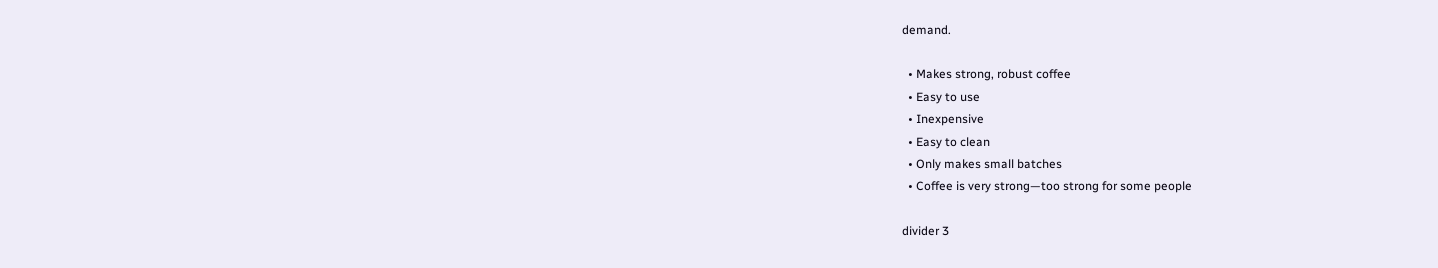demand.

  • Makes strong, robust coffee
  • Easy to use
  • Inexpensive
  • Easy to clean
  • Only makes small batches
  • Coffee is very strong—too strong for some people

divider 3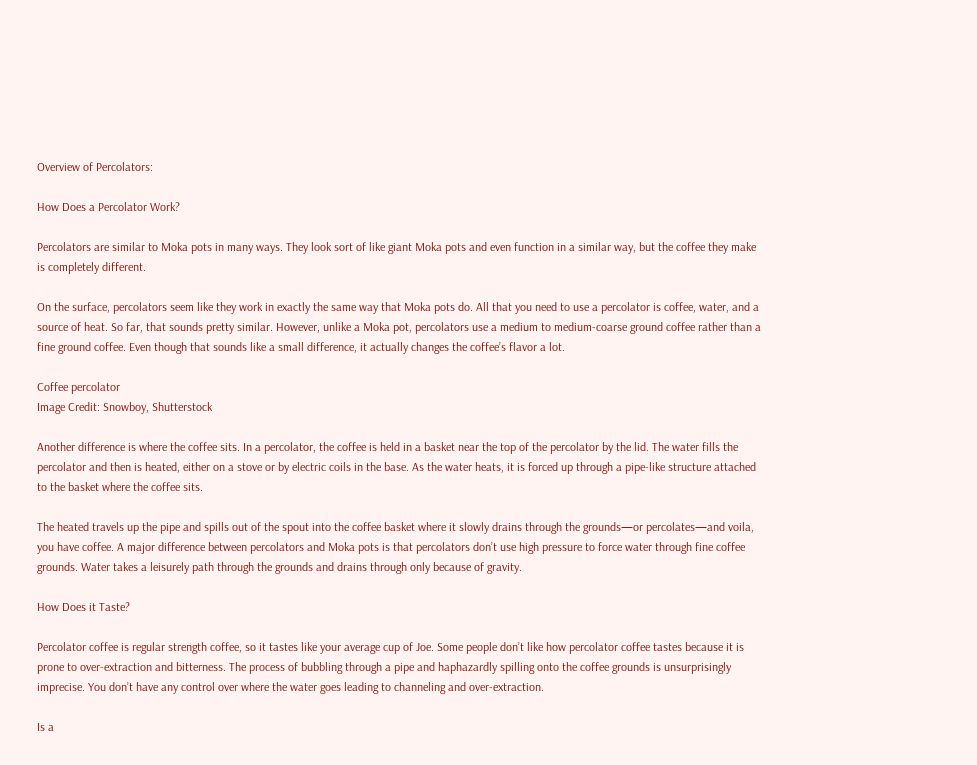Overview of Percolators:

How Does a Percolator Work?

Percolators are similar to Moka pots in many ways. They look sort of like giant Moka pots and even function in a similar way, but the coffee they make is completely different.

On the surface, percolators seem like they work in exactly the same way that Moka pots do. All that you need to use a percolator is coffee, water, and a source of heat. So far, that sounds pretty similar. However, unlike a Moka pot, percolators use a medium to medium-coarse ground coffee rather than a fine ground coffee. Even though that sounds like a small difference, it actually changes the coffee’s flavor a lot.

Coffee percolator
Image Credit: Snowboy, Shutterstock

Another difference is where the coffee sits. In a percolator, the coffee is held in a basket near the top of the percolator by the lid. The water fills the percolator and then is heated, either on a stove or by electric coils in the base. As the water heats, it is forced up through a pipe-like structure attached to the basket where the coffee sits.

The heated travels up the pipe and spills out of the spout into the coffee basket where it slowly drains through the grounds—or percolates—and voila, you have coffee. A major difference between percolators and Moka pots is that percolators don’t use high pressure to force water through fine coffee grounds. Water takes a leisurely path through the grounds and drains through only because of gravity.

How Does it Taste?

Percolator coffee is regular strength coffee, so it tastes like your average cup of Joe. Some people don’t like how percolator coffee tastes because it is prone to over-extraction and bitterness. The process of bubbling through a pipe and haphazardly spilling onto the coffee grounds is unsurprisingly imprecise. You don’t have any control over where the water goes leading to channeling and over-extraction.

Is a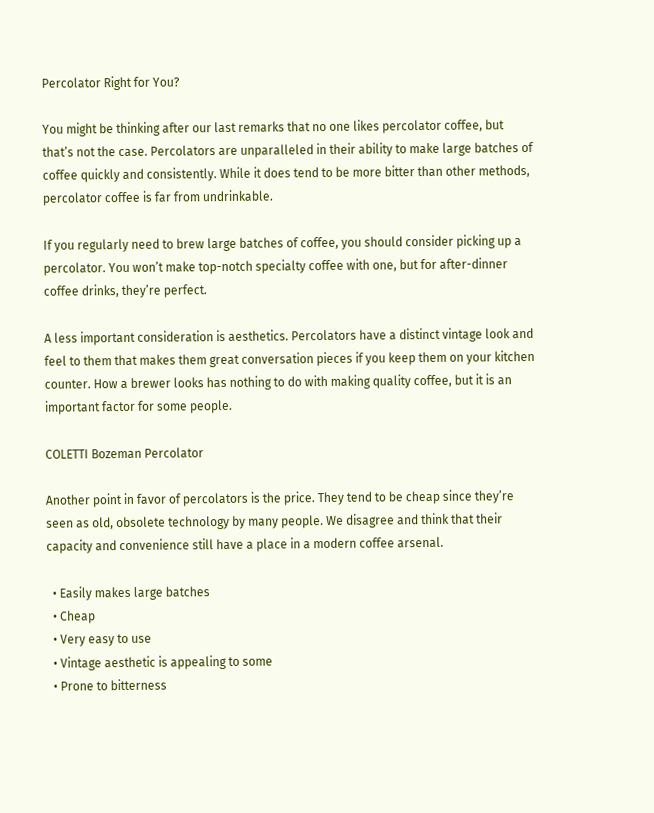Percolator Right for You?

You might be thinking after our last remarks that no one likes percolator coffee, but that’s not the case. Percolators are unparalleled in their ability to make large batches of coffee quickly and consistently. While it does tend to be more bitter than other methods, percolator coffee is far from undrinkable.

If you regularly need to brew large batches of coffee, you should consider picking up a percolator. You won’t make top-notch specialty coffee with one, but for after-dinner coffee drinks, they’re perfect.

A less important consideration is aesthetics. Percolators have a distinct vintage look and feel to them that makes them great conversation pieces if you keep them on your kitchen counter. How a brewer looks has nothing to do with making quality coffee, but it is an important factor for some people.

COLETTI Bozeman Percolator

Another point in favor of percolators is the price. They tend to be cheap since they’re seen as old, obsolete technology by many people. We disagree and think that their capacity and convenience still have a place in a modern coffee arsenal.

  • Easily makes large batches
  • Cheap
  • Very easy to use
  • Vintage aesthetic is appealing to some
  • Prone to bitterness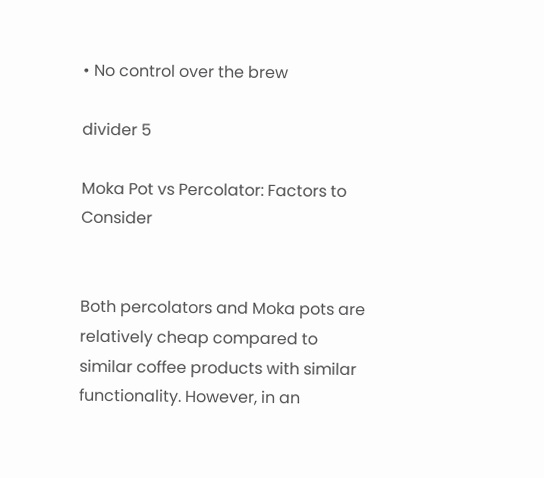• No control over the brew

divider 5

Moka Pot vs Percolator: Factors to Consider


Both percolators and Moka pots are relatively cheap compared to similar coffee products with similar functionality. However, in an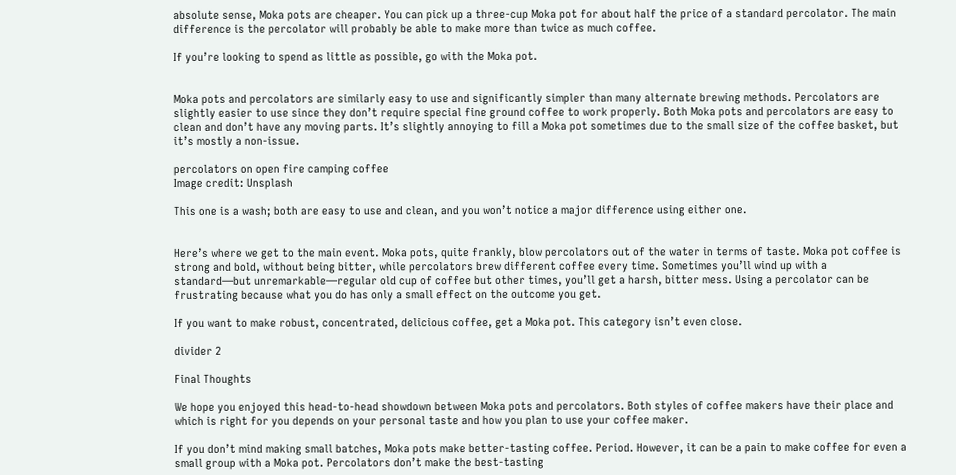absolute sense, Moka pots are cheaper. You can pick up a three-cup Moka pot for about half the price of a standard percolator. The main difference is the percolator will probably be able to make more than twice as much coffee.

If you’re looking to spend as little as possible, go with the Moka pot.


Moka pots and percolators are similarly easy to use and significantly simpler than many alternate brewing methods. Percolators are slightly easier to use since they don’t require special fine ground coffee to work properly. Both Moka pots and percolators are easy to clean and don’t have any moving parts. It’s slightly annoying to fill a Moka pot sometimes due to the small size of the coffee basket, but it’s mostly a non-issue.

percolators on open fire camping coffee
Image credit: Unsplash

This one is a wash; both are easy to use and clean, and you won’t notice a major difference using either one.


Here’s where we get to the main event. Moka pots, quite frankly, blow percolators out of the water in terms of taste. Moka pot coffee is strong and bold, without being bitter, while percolators brew different coffee every time. Sometimes you’ll wind up with a standard—but unremarkable—regular old cup of coffee but other times, you’ll get a harsh, bitter mess. Using a percolator can be frustrating because what you do has only a small effect on the outcome you get.

If you want to make robust, concentrated, delicious coffee, get a Moka pot. This category isn’t even close.

divider 2

Final Thoughts

We hope you enjoyed this head-to-head showdown between Moka pots and percolators. Both styles of coffee makers have their place and which is right for you depends on your personal taste and how you plan to use your coffee maker.

If you don’t mind making small batches, Moka pots make better-tasting coffee. Period. However, it can be a pain to make coffee for even a small group with a Moka pot. Percolators don’t make the best-tasting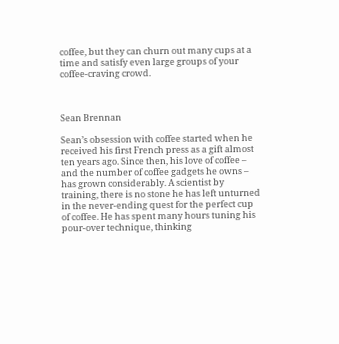coffee, but they can churn out many cups at a time and satisfy even large groups of your coffee-craving crowd.



Sean Brennan

Sean’s obsession with coffee started when he received his first French press as a gift almost ten years ago. Since then, his love of coffee – and the number of coffee gadgets he owns – has grown considerably. A scientist by training, there is no stone he has left unturned in the never-ending quest for the perfect cup of coffee. He has spent many hours tuning his pour-over technique, thinking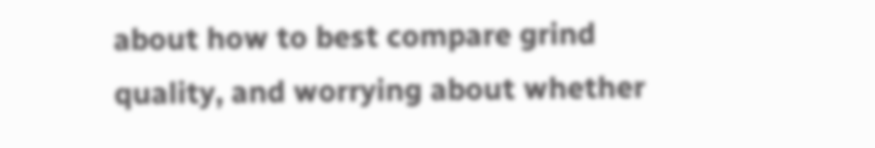about how to best compare grind quality, and worrying about whether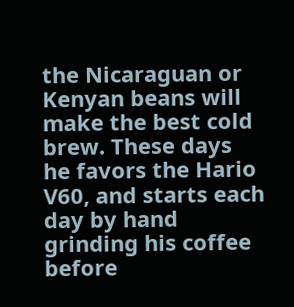the Nicaraguan or Kenyan beans will make the best cold brew. These days he favors the Hario V60, and starts each day by hand grinding his coffee before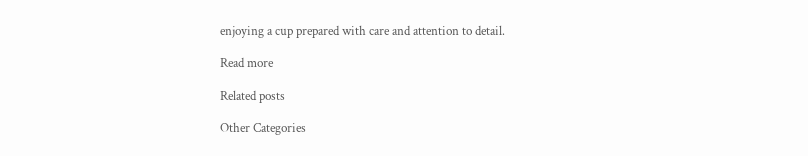enjoying a cup prepared with care and attention to detail.

Read more

Related posts

Other Categories